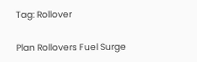Tag: Rollover

Plan Rollovers Fuel Surge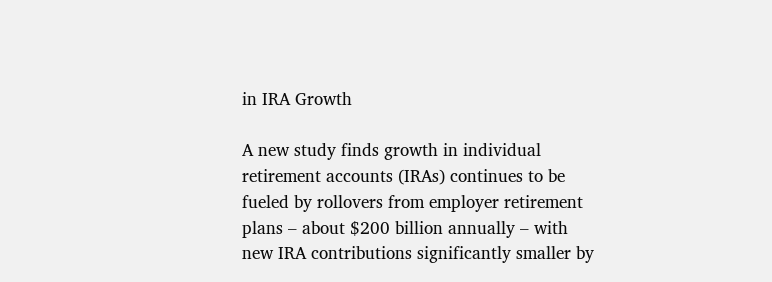in IRA Growth

A new study finds growth in individual retirement accounts (IRAs) continues to be fueled by rollovers from employer retirement plans – about $200 billion annually – with new IRA contributions significantly smaller by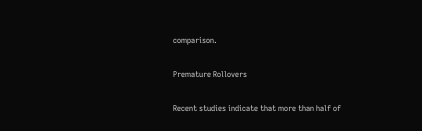comparison.

Premature Rollovers

Recent studies indicate that more than half of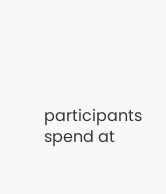participants spend at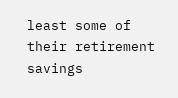least some of their retirement savings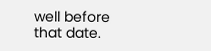well before that date.